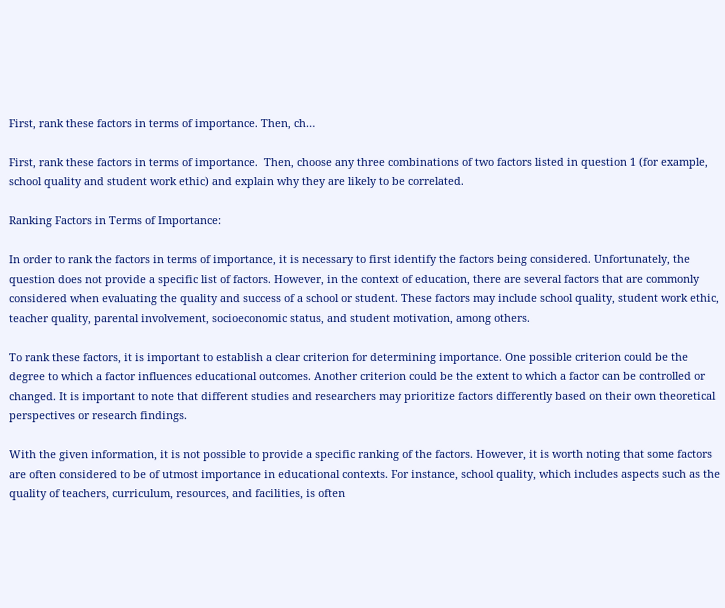First, rank these factors in terms of importance. Then, ch…

First, rank these factors in terms of importance.  Then, choose any three combinations of two factors listed in question 1 (for example, school quality and student work ethic) and explain why they are likely to be correlated.

Ranking Factors in Terms of Importance:

In order to rank the factors in terms of importance, it is necessary to first identify the factors being considered. Unfortunately, the question does not provide a specific list of factors. However, in the context of education, there are several factors that are commonly considered when evaluating the quality and success of a school or student. These factors may include school quality, student work ethic, teacher quality, parental involvement, socioeconomic status, and student motivation, among others.

To rank these factors, it is important to establish a clear criterion for determining importance. One possible criterion could be the degree to which a factor influences educational outcomes. Another criterion could be the extent to which a factor can be controlled or changed. It is important to note that different studies and researchers may prioritize factors differently based on their own theoretical perspectives or research findings.

With the given information, it is not possible to provide a specific ranking of the factors. However, it is worth noting that some factors are often considered to be of utmost importance in educational contexts. For instance, school quality, which includes aspects such as the quality of teachers, curriculum, resources, and facilities, is often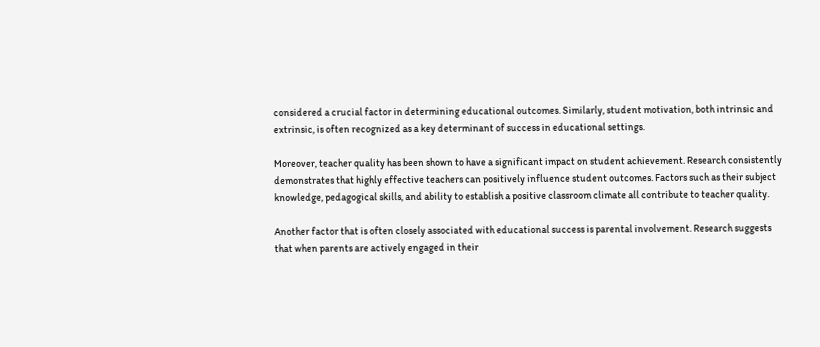considered a crucial factor in determining educational outcomes. Similarly, student motivation, both intrinsic and extrinsic, is often recognized as a key determinant of success in educational settings.

Moreover, teacher quality has been shown to have a significant impact on student achievement. Research consistently demonstrates that highly effective teachers can positively influence student outcomes. Factors such as their subject knowledge, pedagogical skills, and ability to establish a positive classroom climate all contribute to teacher quality.

Another factor that is often closely associated with educational success is parental involvement. Research suggests that when parents are actively engaged in their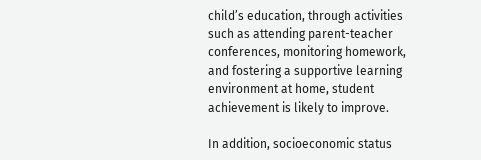child’s education, through activities such as attending parent-teacher conferences, monitoring homework, and fostering a supportive learning environment at home, student achievement is likely to improve.

In addition, socioeconomic status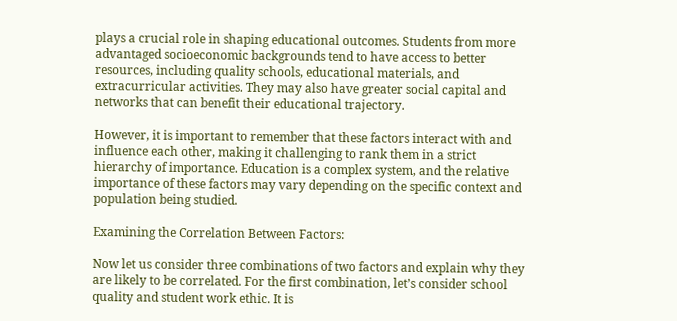plays a crucial role in shaping educational outcomes. Students from more advantaged socioeconomic backgrounds tend to have access to better resources, including quality schools, educational materials, and extracurricular activities. They may also have greater social capital and networks that can benefit their educational trajectory.

However, it is important to remember that these factors interact with and influence each other, making it challenging to rank them in a strict hierarchy of importance. Education is a complex system, and the relative importance of these factors may vary depending on the specific context and population being studied.

Examining the Correlation Between Factors:

Now let us consider three combinations of two factors and explain why they are likely to be correlated. For the first combination, let’s consider school quality and student work ethic. It is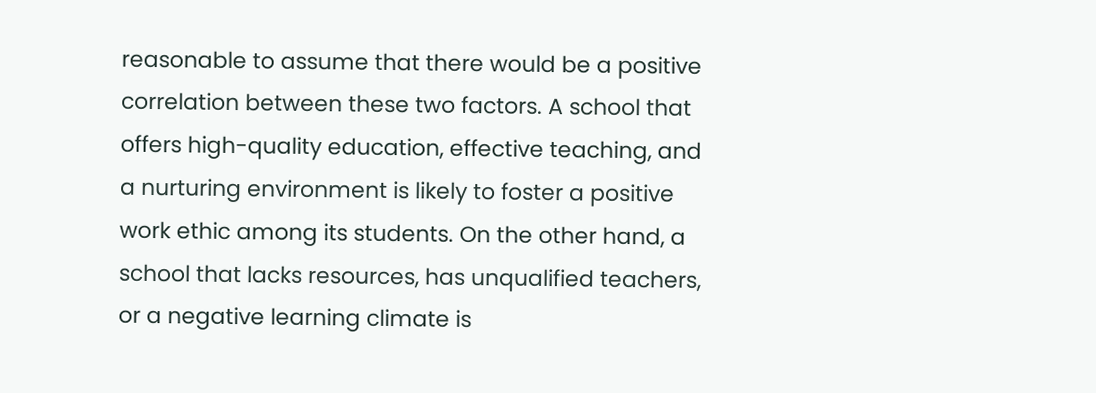reasonable to assume that there would be a positive correlation between these two factors. A school that offers high-quality education, effective teaching, and a nurturing environment is likely to foster a positive work ethic among its students. On the other hand, a school that lacks resources, has unqualified teachers, or a negative learning climate is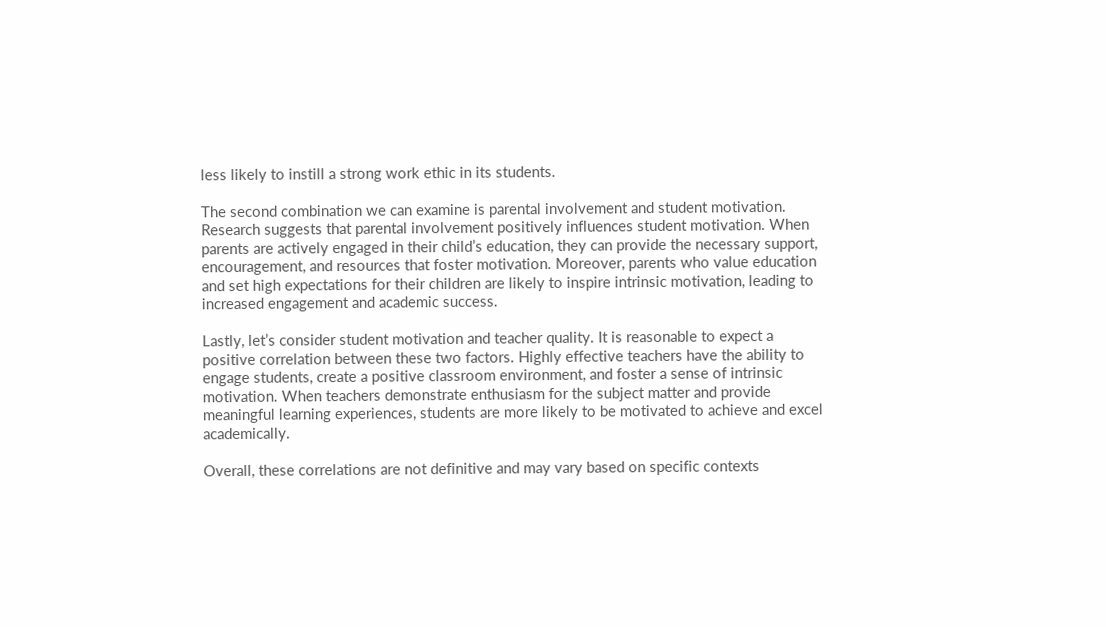less likely to instill a strong work ethic in its students.

The second combination we can examine is parental involvement and student motivation. Research suggests that parental involvement positively influences student motivation. When parents are actively engaged in their child’s education, they can provide the necessary support, encouragement, and resources that foster motivation. Moreover, parents who value education and set high expectations for their children are likely to inspire intrinsic motivation, leading to increased engagement and academic success.

Lastly, let’s consider student motivation and teacher quality. It is reasonable to expect a positive correlation between these two factors. Highly effective teachers have the ability to engage students, create a positive classroom environment, and foster a sense of intrinsic motivation. When teachers demonstrate enthusiasm for the subject matter and provide meaningful learning experiences, students are more likely to be motivated to achieve and excel academically.

Overall, these correlations are not definitive and may vary based on specific contexts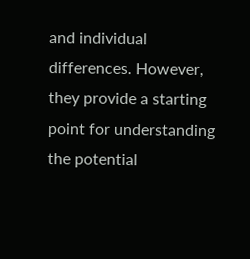and individual differences. However, they provide a starting point for understanding the potential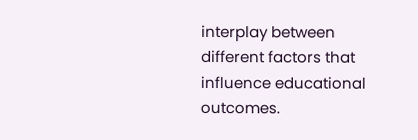interplay between different factors that influence educational outcomes.